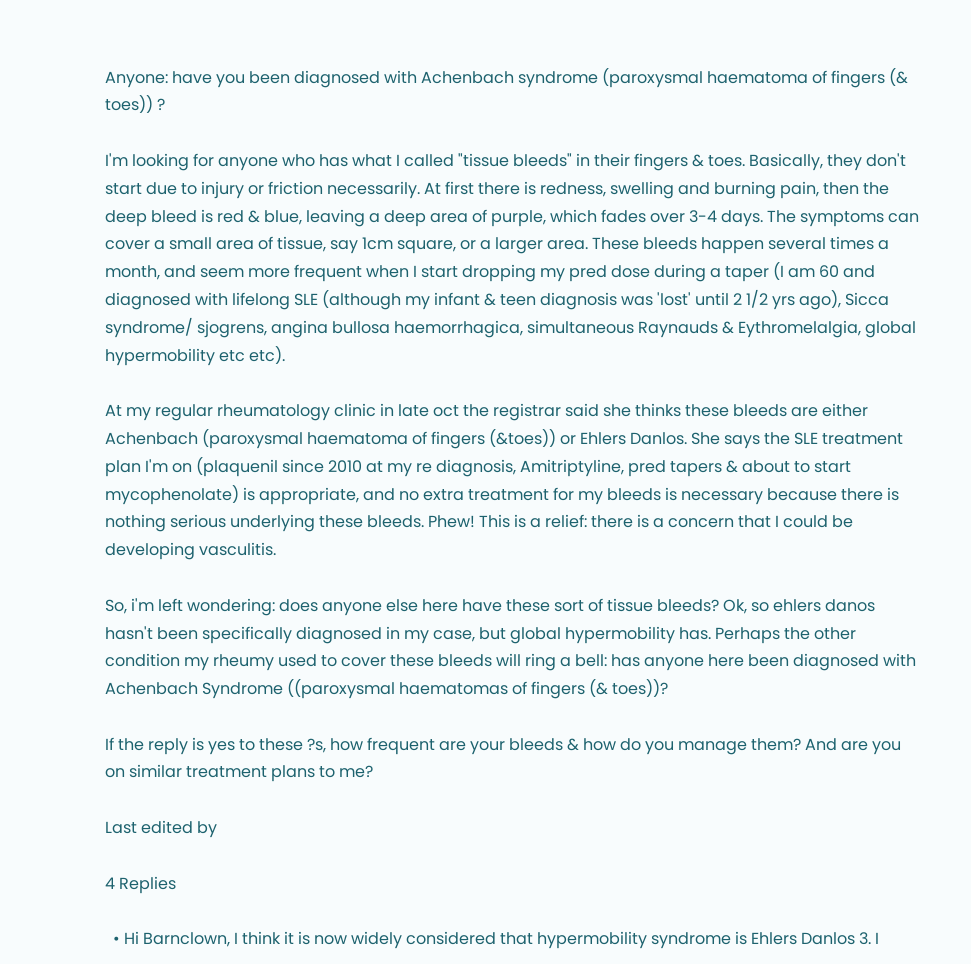Anyone: have you been diagnosed with Achenbach syndrome (paroxysmal haematoma of fingers (& toes)) ?

I'm looking for anyone who has what I called "tissue bleeds" in their fingers & toes. Basically, they don't start due to injury or friction necessarily. At first there is redness, swelling and burning pain, then the deep bleed is red & blue, leaving a deep area of purple, which fades over 3-4 days. The symptoms can cover a small area of tissue, say 1cm square, or a larger area. These bleeds happen several times a month, and seem more frequent when I start dropping my pred dose during a taper (I am 60 and diagnosed with lifelong SLE (although my infant & teen diagnosis was 'lost' until 2 1/2 yrs ago), Sicca syndrome/ sjogrens, angina bullosa haemorrhagica, simultaneous Raynauds & Eythromelalgia, global hypermobility etc etc).

At my regular rheumatology clinic in late oct the registrar said she thinks these bleeds are either Achenbach (paroxysmal haematoma of fingers (&toes)) or Ehlers Danlos. She says the SLE treatment plan I'm on (plaquenil since 2010 at my re diagnosis, Amitriptyline, pred tapers & about to start mycophenolate) is appropriate, and no extra treatment for my bleeds is necessary because there is nothing serious underlying these bleeds. Phew! This is a relief: there is a concern that I could be developing vasculitis.

So, i'm left wondering: does anyone else here have these sort of tissue bleeds? Ok, so ehlers danos hasn't been specifically diagnosed in my case, but global hypermobility has. Perhaps the other condition my rheumy used to cover these bleeds will ring a bell: has anyone here been diagnosed with Achenbach Syndrome ((paroxysmal haematomas of fingers (& toes))?

If the reply is yes to these ?s, how frequent are your bleeds & how do you manage them? And are you on similar treatment plans to me?

Last edited by

4 Replies

  • Hi Barnclown, I think it is now widely considered that hypermobility syndrome is Ehlers Danlos 3. I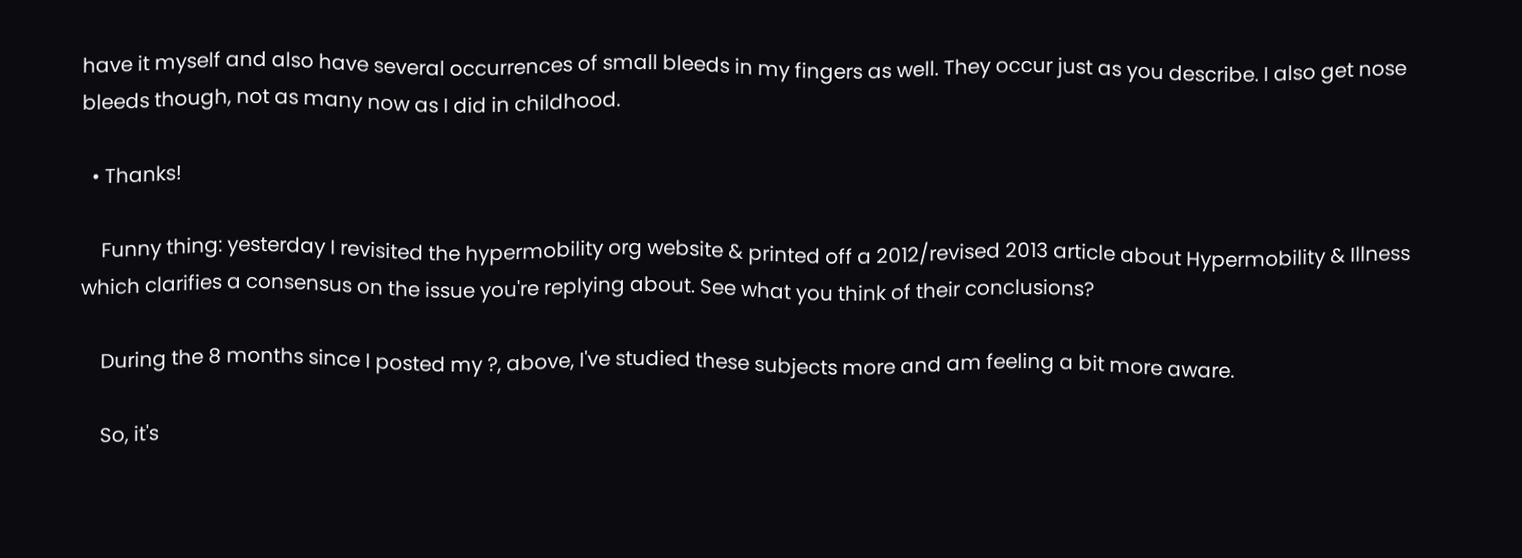have it myself and also have several occurrences of small bleeds in my fingers as well. They occur just as you describe. I also get nose bleeds though, not as many now as I did in childhood.

  • Thanks!

    Funny thing: yesterday I revisited the hypermobility org website & printed off a 2012/revised 2013 article about Hypermobility & Illness which clarifies a consensus on the issue you're replying about. See what you think of their conclusions?

    During the 8 months since I posted my ?, above, I've studied these subjects more and am feeling a bit more aware.

    So, it's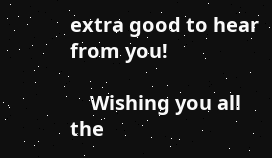extra good to hear from you!

    Wishing you all the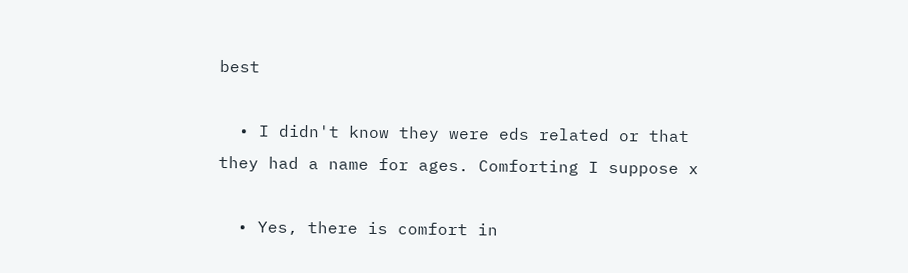best

  • I didn't know they were eds related or that they had a name for ages. Comforting I suppose x

  • Yes, there is comfort in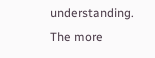understanding. The more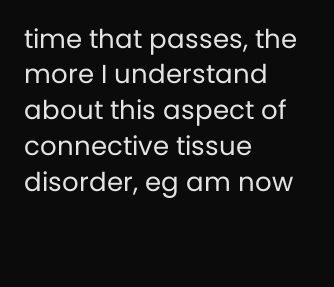time that passes, the more I understand about this aspect of connective tissue disorder, eg am now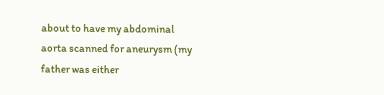about to have my abdominal aorta scanned for aneurysm (my father was either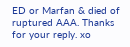ED or Marfan & died of ruptured AAA. Thanks for your reply. xo